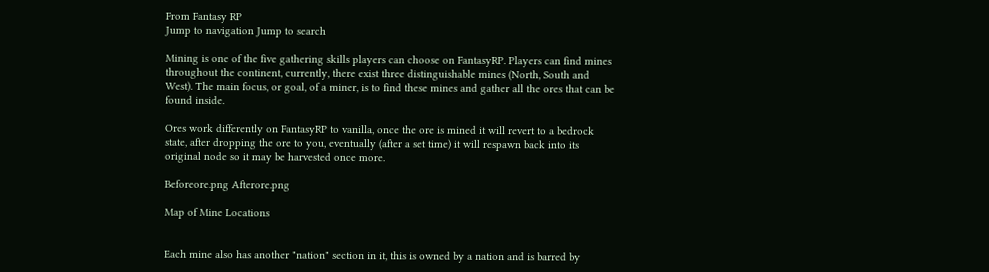From Fantasy RP
Jump to navigation Jump to search

Mining is one of the five gathering skills players can choose on FantasyRP. Players can find mines throughout the continent, currently, there exist three distinguishable mines (North, South and West). The main focus, or goal, of a miner, is to find these mines and gather all the ores that can be found inside.

Ores work differently on FantasyRP to vanilla, once the ore is mined it will revert to a bedrock state, after dropping the ore to you, eventually (after a set time) it will respawn back into its original node so it may be harvested once more.

Beforeore.png Afterore.png

Map of Mine Locations


Each mine also has another "nation" section in it, this is owned by a nation and is barred by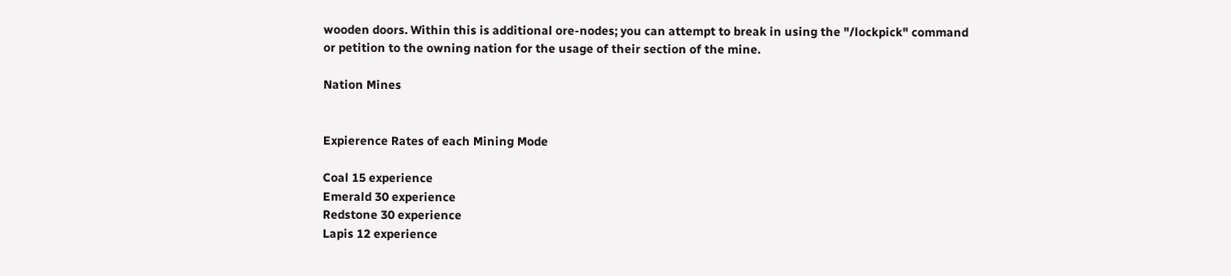wooden doors. Within this is additional ore-nodes; you can attempt to break in using the "/lockpick" command or petition to the owning nation for the usage of their section of the mine.

Nation Mines


Expierence Rates of each Mining Mode

Coal 15 experience
Emerald 30 experience
Redstone 30 experience
Lapis 12 experience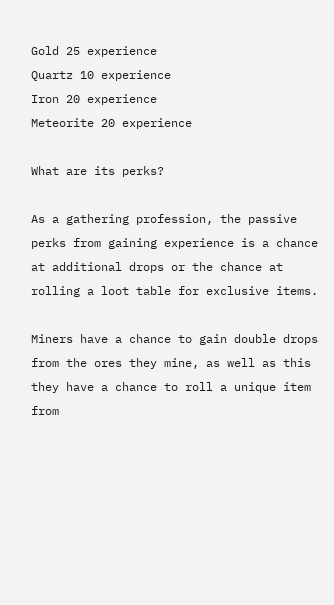Gold 25 experience
Quartz 10 experience
Iron 20 experience
Meteorite 20 experience

What are its perks?

As a gathering profession, the passive perks from gaining experience is a chance at additional drops or the chance at rolling a loot table for exclusive items.

Miners have a chance to gain double drops from the ores they mine, as well as this they have a chance to roll a unique item from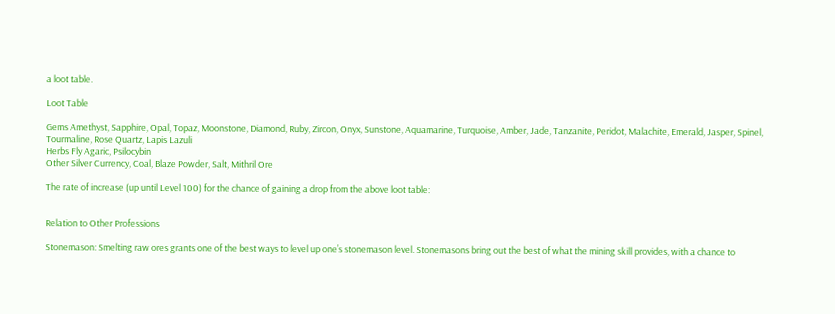a loot table.

Loot Table

Gems Amethyst, Sapphire, Opal, Topaz, Moonstone, Diamond, Ruby, Zircon, Onyx, Sunstone, Aquamarine, Turquoise, Amber, Jade, Tanzanite, Peridot, Malachite, Emerald, Jasper, Spinel, Tourmaline, Rose Quartz, Lapis Lazuli
Herbs Fly Agaric, Psilocybin
Other Silver Currency, Coal, Blaze Powder, Salt, Mithril Ore

The rate of increase (up until Level 100) for the chance of gaining a drop from the above loot table:


Relation to Other Professions

Stonemason: Smelting raw ores grants one of the best ways to level up one’s stonemason level. Stonemasons bring out the best of what the mining skill provides, with a chance to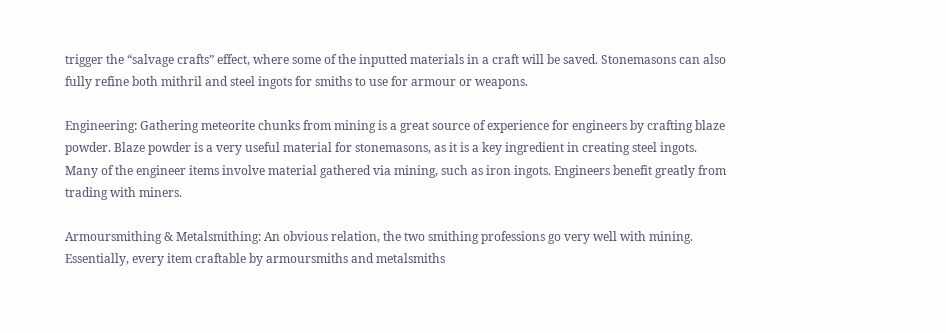trigger the “salvage crafts” effect, where some of the inputted materials in a craft will be saved. Stonemasons can also fully refine both mithril and steel ingots for smiths to use for armour or weapons.

Engineering: Gathering meteorite chunks from mining is a great source of experience for engineers by crafting blaze powder. Blaze powder is a very useful material for stonemasons, as it is a key ingredient in creating steel ingots. Many of the engineer items involve material gathered via mining, such as iron ingots. Engineers benefit greatly from trading with miners.

Armoursmithing & Metalsmithing: An obvious relation, the two smithing professions go very well with mining. Essentially, every item craftable by armoursmiths and metalsmiths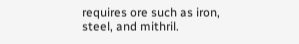requires ore such as iron, steel, and mithril.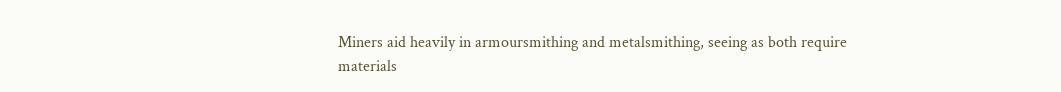Miners aid heavily in armoursmithing and metalsmithing, seeing as both require materials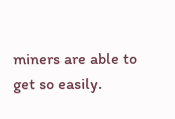miners are able to get so easily.